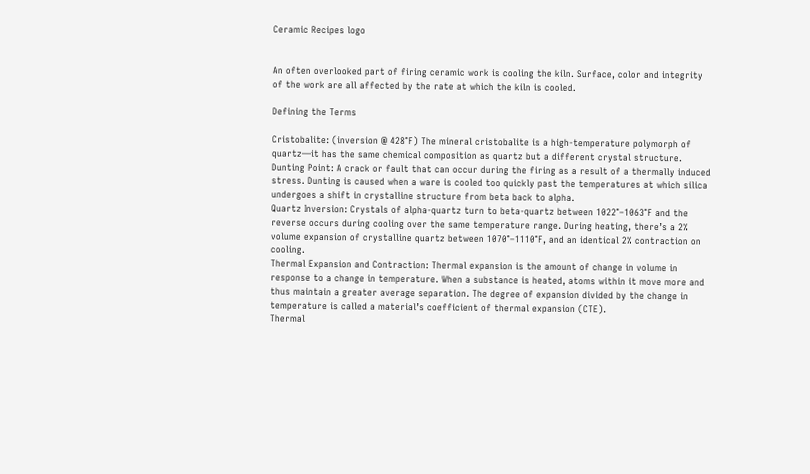Ceramic Recipes logo


An often overlooked part of firing ceramic work is cooling the kiln. Surface, color and integrity of the work are all affected by the rate at which the kiln is cooled.

Defining the Terms

Cristobalite: (inversion @ 428°F) The mineral cristobalite is a high-temperature polymorph of quartz—it has the same chemical composition as quartz but a different crystal structure.
Dunting Point: A crack or fault that can occur during the firing as a result of a thermally induced stress. Dunting is caused when a ware is cooled too quickly past the temperatures at which silica undergoes a shift in crystalline structure from beta back to alpha.
Quartz Inversion: Crystals of alpha-quartz turn to beta-quartz between 1022°–1063°F and the reverse occurs during cooling over the same temperature range. During heating, there’s a 2% volume expansion of crystalline quartz between 1070°–1110°F, and an identical 2% contraction on cooling.
Thermal Expansion and Contraction: Thermal expansion is the amount of change in volume in response to a change in temperature. When a substance is heated, atoms within it move more and thus maintain a greater average separation. The degree of expansion divided by the change in temperature is called a material’s coefficient of thermal expansion (CTE).
Thermal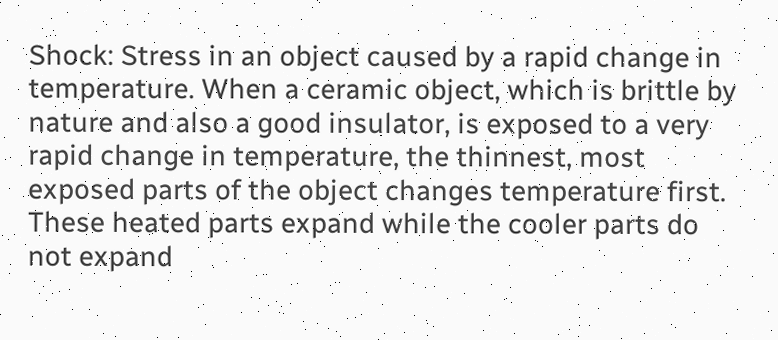Shock: Stress in an object caused by a rapid change in temperature. When a ceramic object, which is brittle by nature and also a good insulator, is exposed to a very rapid change in temperature, the thinnest, most exposed parts of the object changes temperature first. These heated parts expand while the cooler parts do not expand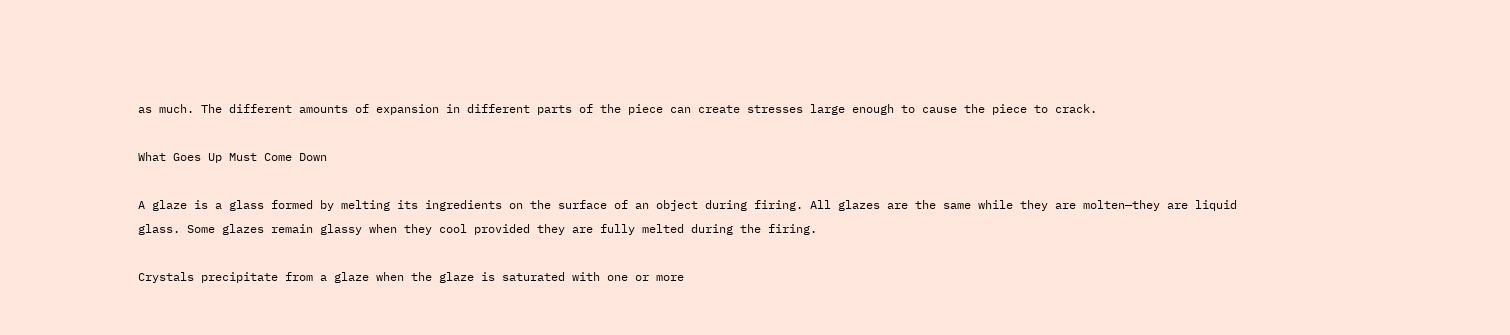as much. The different amounts of expansion in different parts of the piece can create stresses large enough to cause the piece to crack.

What Goes Up Must Come Down

A glaze is a glass formed by melting its ingredients on the surface of an object during firing. All glazes are the same while they are molten—they are liquid glass. Some glazes remain glassy when they cool provided they are fully melted during the firing.

Crystals precipitate from a glaze when the glaze is saturated with one or more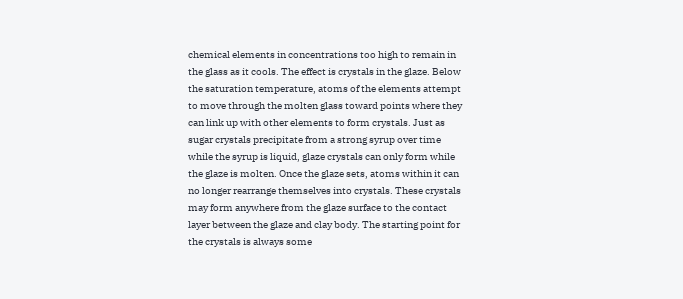chemical elements in concentrations too high to remain in the glass as it cools. The effect is crystals in the glaze. Below the saturation temperature, atoms of the elements attempt to move through the molten glass toward points where they can link up with other elements to form crystals. Just as sugar crystals precipitate from a strong syrup over time while the syrup is liquid, glaze crystals can only form while the glaze is molten. Once the glaze sets, atoms within it can no longer rearrange themselves into crystals. These crystals may form anywhere from the glaze surface to the contact layer between the glaze and clay body. The starting point for the crystals is always some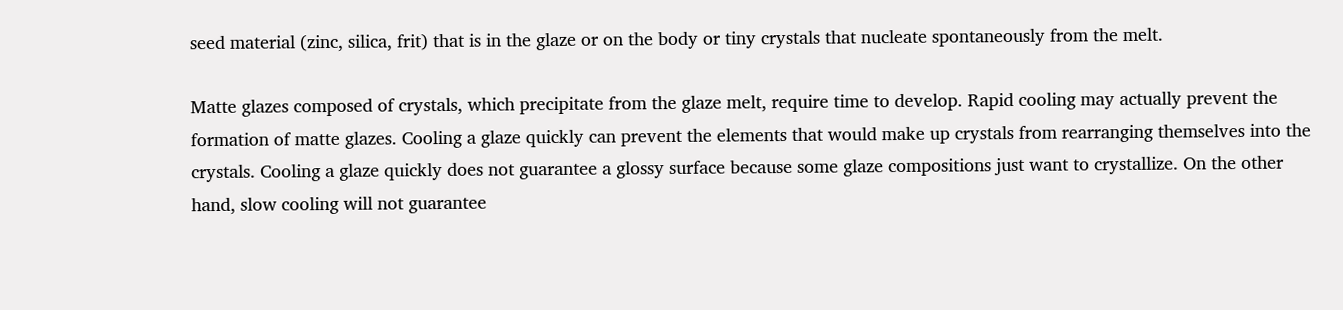seed material (zinc, silica, frit) that is in the glaze or on the body or tiny crystals that nucleate spontaneously from the melt.

Matte glazes composed of crystals, which precipitate from the glaze melt, require time to develop. Rapid cooling may actually prevent the formation of matte glazes. Cooling a glaze quickly can prevent the elements that would make up crystals from rearranging themselves into the crystals. Cooling a glaze quickly does not guarantee a glossy surface because some glaze compositions just want to crystallize. On the other hand, slow cooling will not guarantee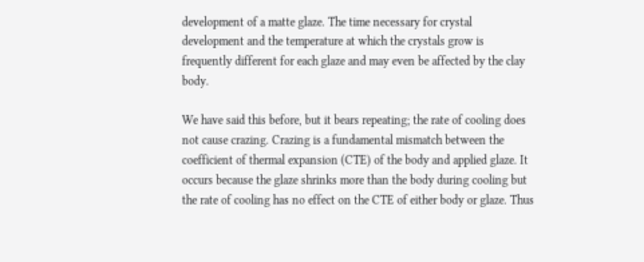development of a matte glaze. The time necessary for crystal development and the temperature at which the crystals grow is frequently different for each glaze and may even be affected by the clay body.

We have said this before, but it bears repeating; the rate of cooling does not cause crazing. Crazing is a fundamental mismatch between the coefficient of thermal expansion (CTE) of the body and applied glaze. It occurs because the glaze shrinks more than the body during cooling but the rate of cooling has no effect on the CTE of either body or glaze. Thus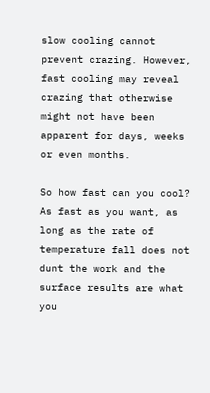slow cooling cannot prevent crazing. However, fast cooling may reveal crazing that otherwise might not have been apparent for days, weeks or even months.

So how fast can you cool? As fast as you want, as long as the rate of temperature fall does not dunt the work and the surface results are what you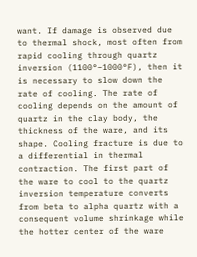want. If damage is observed due to thermal shock, most often from rapid cooling through quartz inversion (1100°–1000°F), then it is necessary to slow down the rate of cooling. The rate of cooling depends on the amount of quartz in the clay body, the thickness of the ware, and its shape. Cooling fracture is due to a differential in thermal contraction. The first part of the ware to cool to the quartz inversion temperature converts from beta to alpha quartz with a consequent volume shrinkage while the hotter center of the ware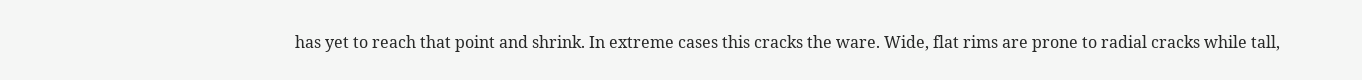has yet to reach that point and shrink. In extreme cases this cracks the ware. Wide, flat rims are prone to radial cracks while tall,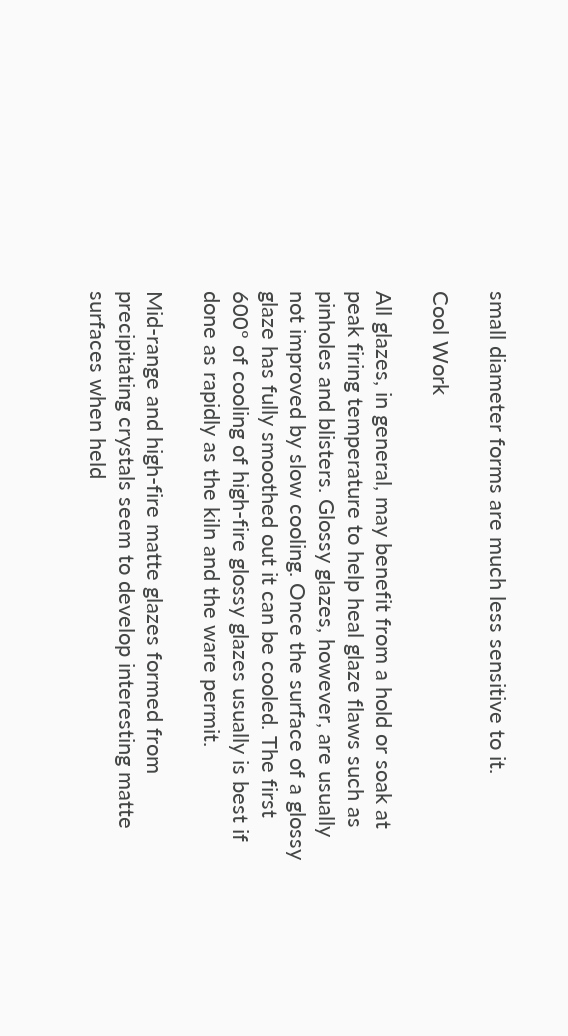small diameter forms are much less sensitive to it.

Cool Work

All glazes, in general, may benefit from a hold or soak at peak firing temperature to help heal glaze flaws such as pinholes and blisters. Glossy glazes, however, are usually not improved by slow cooling. Once the surface of a glossy glaze has fully smoothed out it can be cooled. The first 600º of cooling of high-fire glossy glazes usually is best if done as rapidly as the kiln and the ware permit.

Mid-range and high-fire matte glazes formed from precipitating crystals seem to develop interesting matte surfaces when held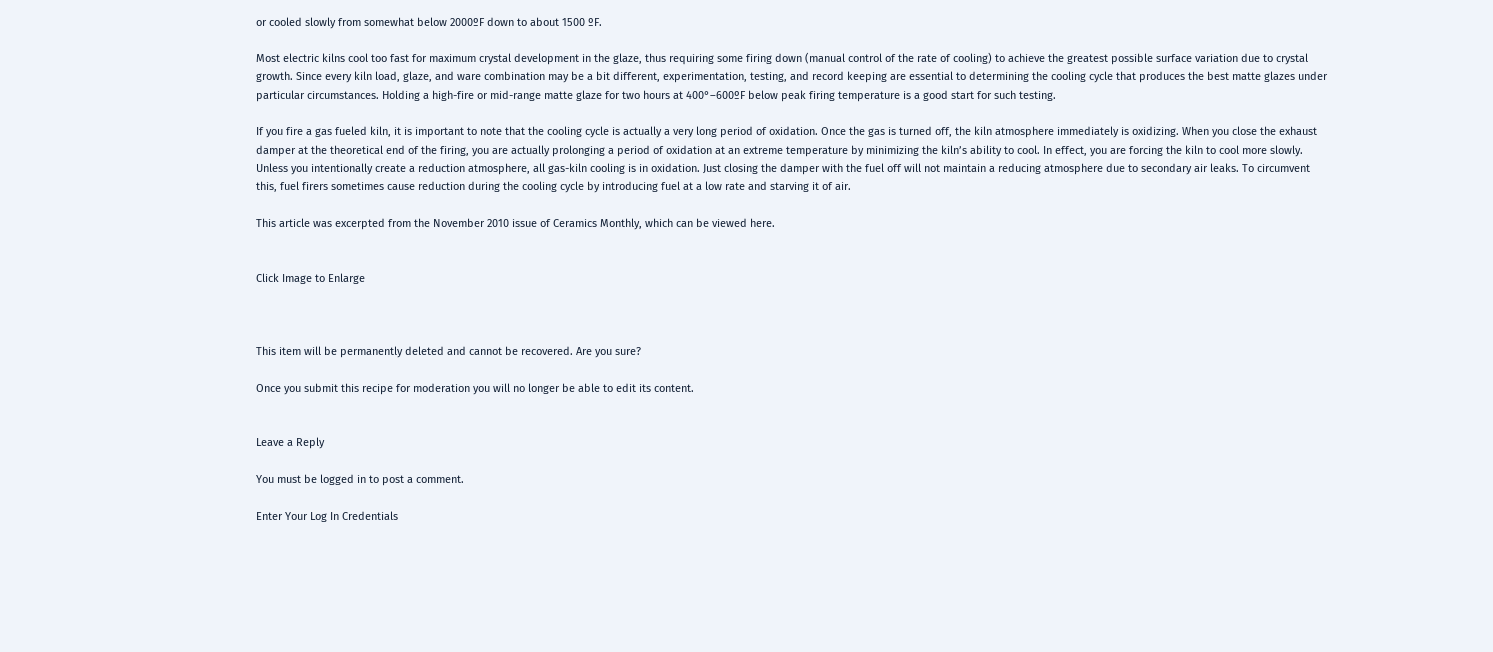or cooled slowly from somewhat below 2000ºF down to about 1500 ºF.

Most electric kilns cool too fast for maximum crystal development in the glaze, thus requiring some firing down (manual control of the rate of cooling) to achieve the greatest possible surface variation due to crystal growth. Since every kiln load, glaze, and ware combination may be a bit different, experimentation, testing, and record keeping are essential to determining the cooling cycle that produces the best matte glazes under particular circumstances. Holding a high-fire or mid-range matte glaze for two hours at 400°–600ºF below peak firing temperature is a good start for such testing.

If you fire a gas fueled kiln, it is important to note that the cooling cycle is actually a very long period of oxidation. Once the gas is turned off, the kiln atmosphere immediately is oxidizing. When you close the exhaust damper at the theoretical end of the firing, you are actually prolonging a period of oxidation at an extreme temperature by minimizing the kiln’s ability to cool. In effect, you are forcing the kiln to cool more slowly. Unless you intentionally create a reduction atmosphere, all gas-kiln cooling is in oxidation. Just closing the damper with the fuel off will not maintain a reducing atmosphere due to secondary air leaks. To circumvent this, fuel firers sometimes cause reduction during the cooling cycle by introducing fuel at a low rate and starving it of air.

This article was excerpted from the November 2010 issue of Ceramics Monthly, which can be viewed here.


Click Image to Enlarge



This item will be permanently deleted and cannot be recovered. Are you sure?

Once you submit this recipe for moderation you will no longer be able to edit its content.


Leave a Reply

You must be logged in to post a comment.

Enter Your Log In Credentials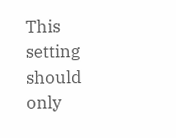This setting should only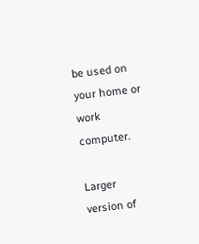be used on your home or work computer.

Larger version of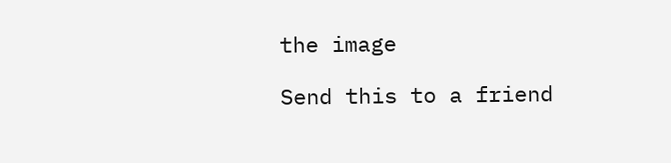the image

Send this to a friend